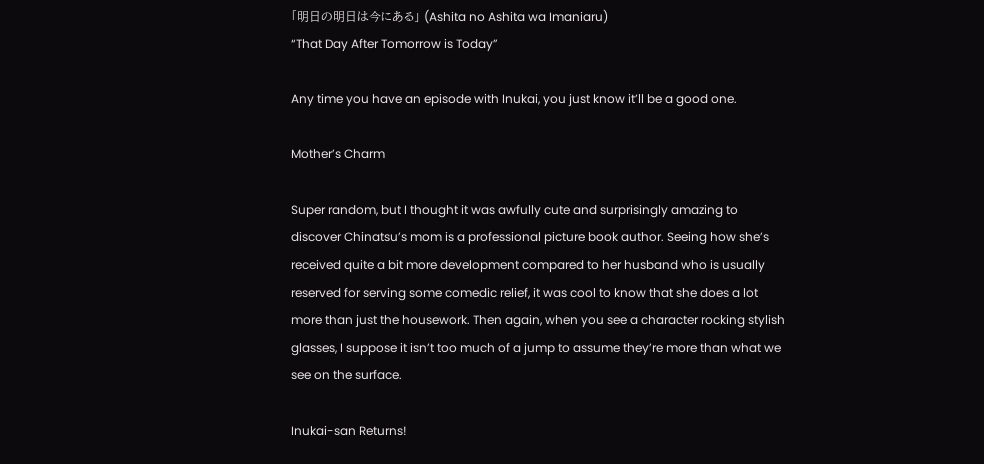「明日の明日は今にある」 (Ashita no Ashita wa Imaniaru)
“That Day After Tomorrow is Today”

Any time you have an episode with Inukai, you just know it’ll be a good one.

Mother’s Charm

Super random, but I thought it was awfully cute and surprisingly amazing to discover Chinatsu’s mom is a professional picture book author. Seeing how she’s received quite a bit more development compared to her husband who is usually reserved for serving some comedic relief, it was cool to know that she does a lot more than just the housework. Then again, when you see a character rocking stylish glasses, I suppose it isn’t too much of a jump to assume they’re more than what we see on the surface.

Inukai-san Returns!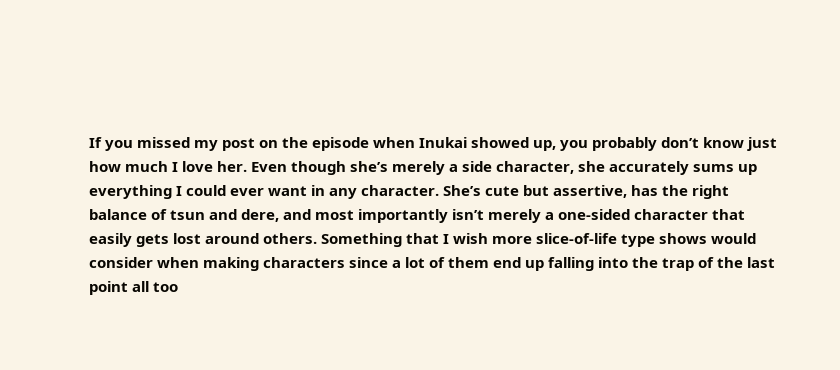If you missed my post on the episode when Inukai showed up, you probably don’t know just how much I love her. Even though she’s merely a side character, she accurately sums up everything I could ever want in any character. She’s cute but assertive, has the right balance of tsun and dere, and most importantly isn’t merely a one-sided character that easily gets lost around others. Something that I wish more slice-of-life type shows would consider when making characters since a lot of them end up falling into the trap of the last point all too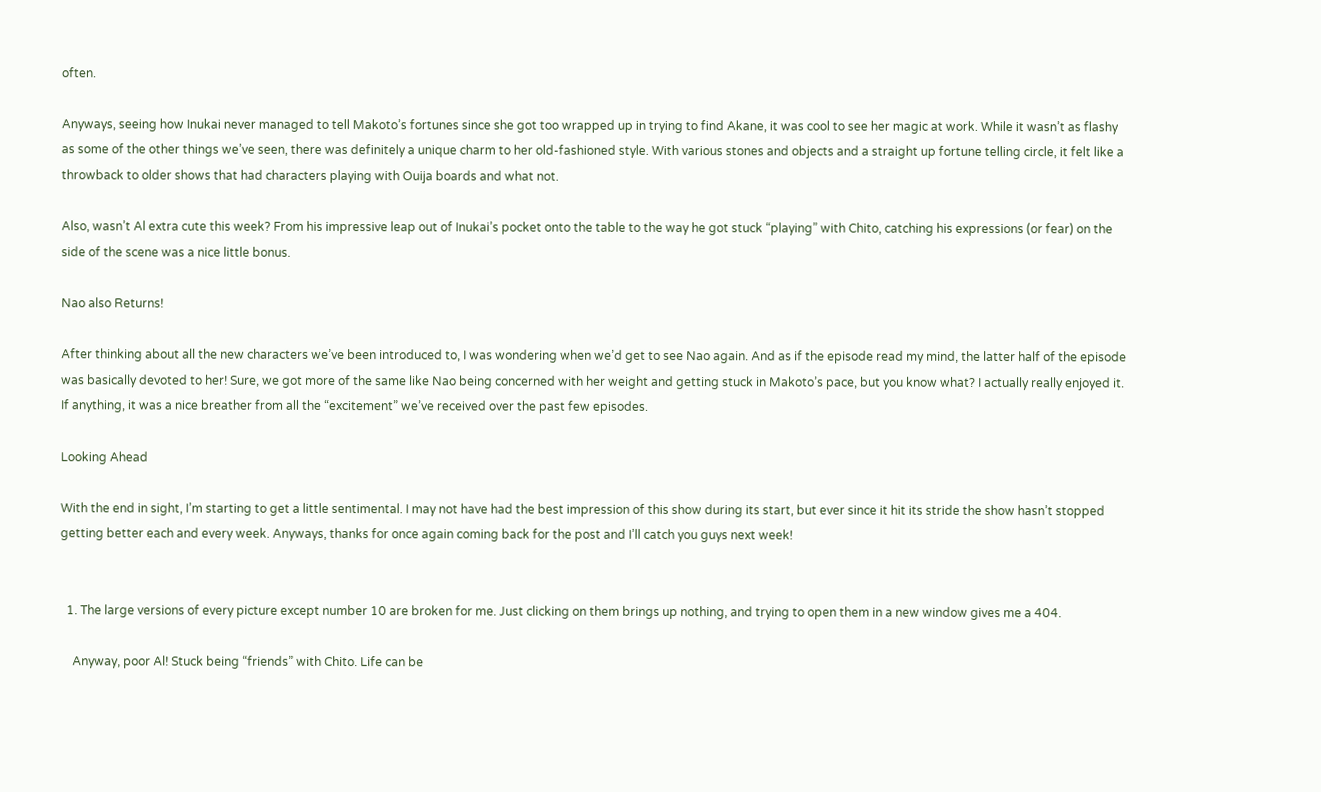often.

Anyways, seeing how Inukai never managed to tell Makoto’s fortunes since she got too wrapped up in trying to find Akane, it was cool to see her magic at work. While it wasn’t as flashy as some of the other things we’ve seen, there was definitely a unique charm to her old-fashioned style. With various stones and objects and a straight up fortune telling circle, it felt like a throwback to older shows that had characters playing with Ouija boards and what not.

Also, wasn’t Al extra cute this week? From his impressive leap out of Inukai’s pocket onto the table to the way he got stuck “playing” with Chito, catching his expressions (or fear) on the side of the scene was a nice little bonus.

Nao also Returns!

After thinking about all the new characters we’ve been introduced to, I was wondering when we’d get to see Nao again. And as if the episode read my mind, the latter half of the episode was basically devoted to her! Sure, we got more of the same like Nao being concerned with her weight and getting stuck in Makoto’s pace, but you know what? I actually really enjoyed it. If anything, it was a nice breather from all the “excitement” we’ve received over the past few episodes.

Looking Ahead

With the end in sight, I’m starting to get a little sentimental. I may not have had the best impression of this show during its start, but ever since it hit its stride the show hasn’t stopped getting better each and every week. Anyways, thanks for once again coming back for the post and I’ll catch you guys next week!


  1. The large versions of every picture except number 10 are broken for me. Just clicking on them brings up nothing, and trying to open them in a new window gives me a 404.

    Anyway, poor Al! Stuck being “friends” with Chito. Life can be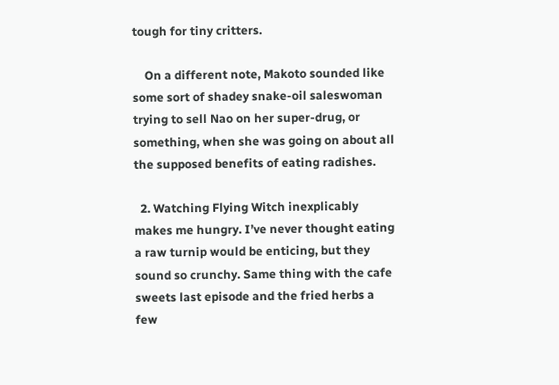tough for tiny critters.

    On a different note, Makoto sounded like some sort of shadey snake-oil saleswoman trying to sell Nao on her super-drug, or something, when she was going on about all the supposed benefits of eating radishes.

  2. Watching Flying Witch inexplicably makes me hungry. I’ve never thought eating a raw turnip would be enticing, but they sound so crunchy. Same thing with the cafe sweets last episode and the fried herbs a few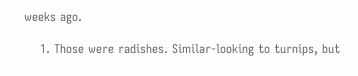weeks ago.

    1. Those were radishes. Similar-looking to turnips, but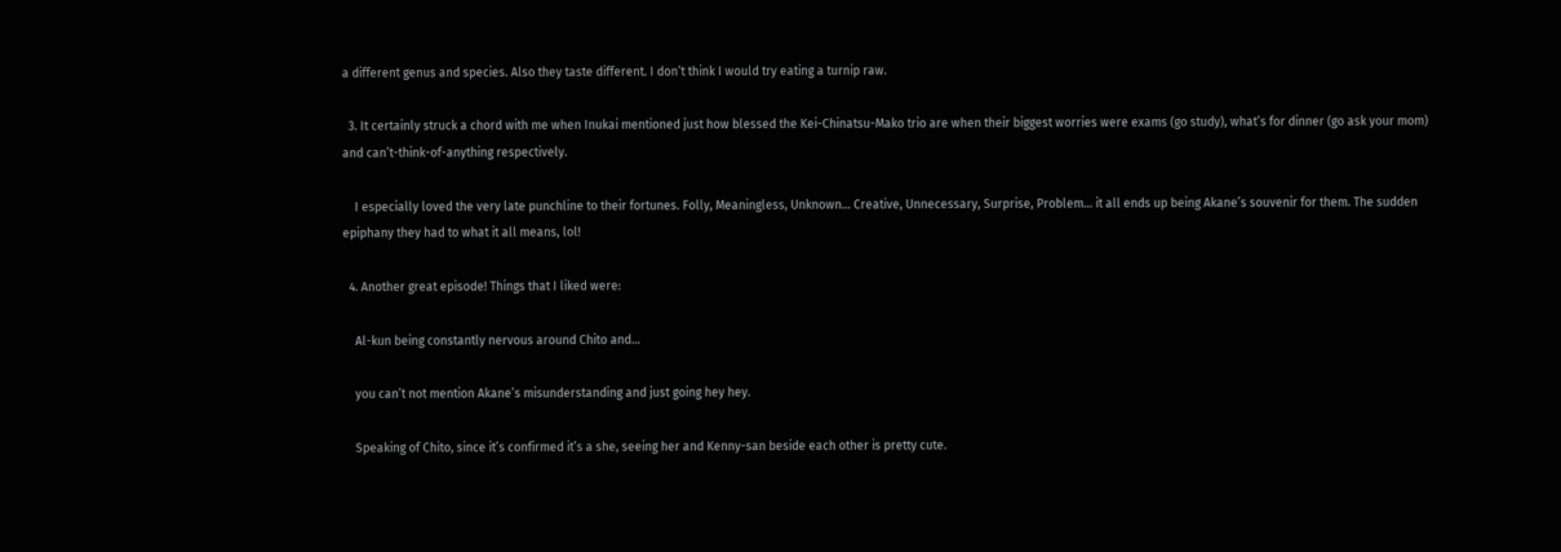a different genus and species. Also they taste different. I don’t think I would try eating a turnip raw.

  3. It certainly struck a chord with me when Inukai mentioned just how blessed the Kei-Chinatsu-Mako trio are when their biggest worries were exams (go study), what’s for dinner (go ask your mom) and can’t-think-of-anything respectively.

    I especially loved the very late punchline to their fortunes. Folly, Meaningless, Unknown… Creative, Unnecessary, Surprise, Problem… it all ends up being Akane’s souvenir for them. The sudden epiphany they had to what it all means, lol!

  4. Another great episode! Things that I liked were:

    Al-kun being constantly nervous around Chito and…

    you can’t not mention Akane’s misunderstanding and just going hey hey.

    Speaking of Chito, since it’s confirmed it’s a she, seeing her and Kenny-san beside each other is pretty cute.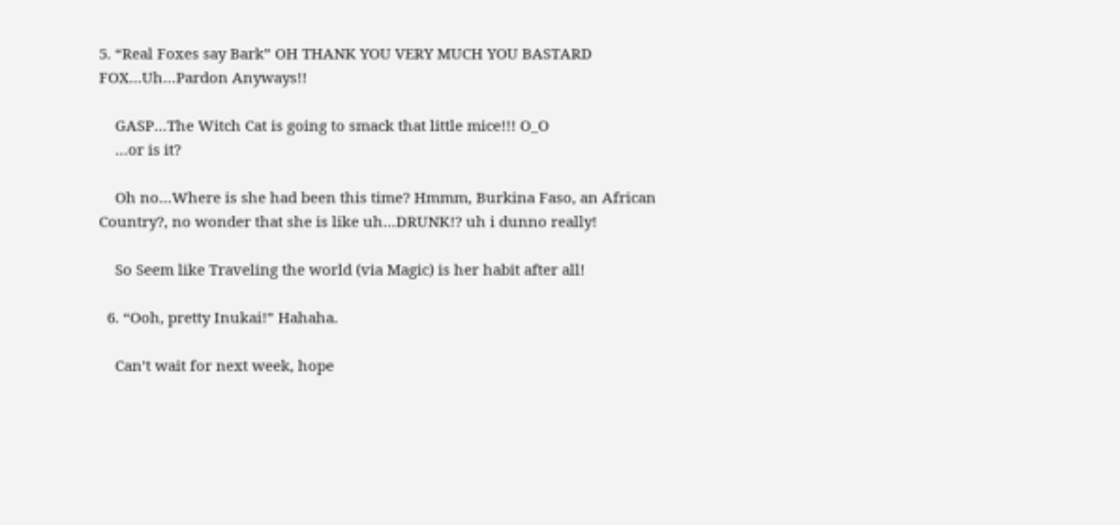5. “Real Foxes say Bark” OH THANK YOU VERY MUCH YOU BASTARD FOX…Uh…Pardon Anyways!!

    GASP…The Witch Cat is going to smack that little mice!!! O_O
    …or is it?

    Oh no…Where is she had been this time? Hmmm, Burkina Faso, an African Country?, no wonder that she is like uh…DRUNK!? uh i dunno really!

    So Seem like Traveling the world (via Magic) is her habit after all!

  6. “Ooh, pretty Inukai!” Hahaha.

    Can’t wait for next week, hope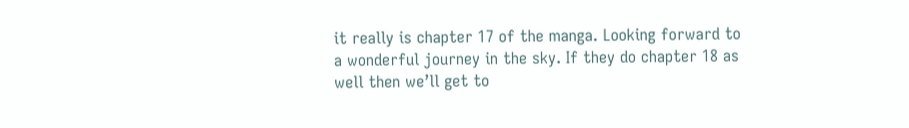it really is chapter 17 of the manga. Looking forward to a wonderful journey in the sky. If they do chapter 18 as well then we’ll get to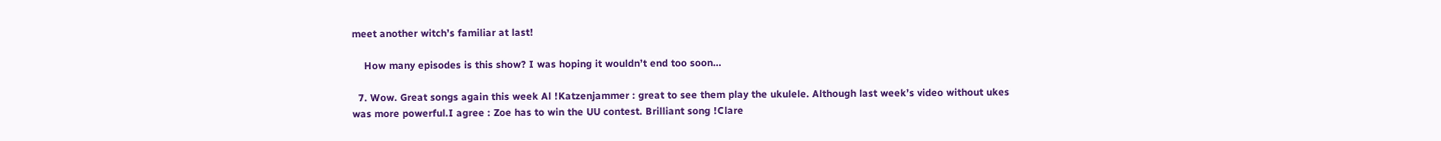meet another witch’s familiar at last!

    How many episodes is this show? I was hoping it wouldn’t end too soon…

  7. Wow. Great songs again this week Al !Katzenjammer : great to see them play the ukulele. Although last week’s video without ukes was more powerful.I agree : Zoe has to win the UU contest. Brilliant song !Clare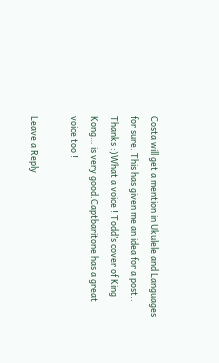Costa will get a mention in Ukulele and Languages for sure. This has given me an idea for a post.. Thanks :)What a voice ! Todd’s cover of King Kong… is very good.Captbaritone has a great voice too !

Leave a Reply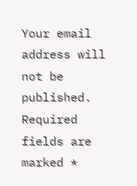Your email address will not be published. Required fields are marked *